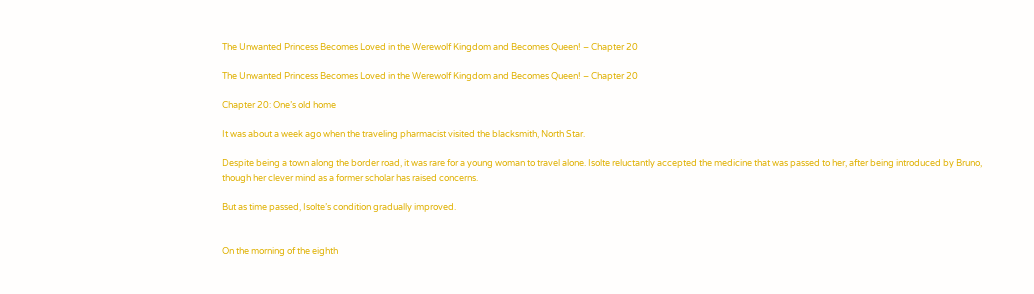The Unwanted Princess Becomes Loved in the Werewolf Kingdom and Becomes Queen! – Chapter 20

The Unwanted Princess Becomes Loved in the Werewolf Kingdom and Becomes Queen! – Chapter 20

Chapter 20: One’s old home

It was about a week ago when the traveling pharmacist visited the blacksmith, North Star.

Despite being a town along the border road, it was rare for a young woman to travel alone. Isolte reluctantly accepted the medicine that was passed to her, after being introduced by Bruno, though her clever mind as a former scholar has raised concerns.

But as time passed, Isolte’s condition gradually improved.


On the morning of the eighth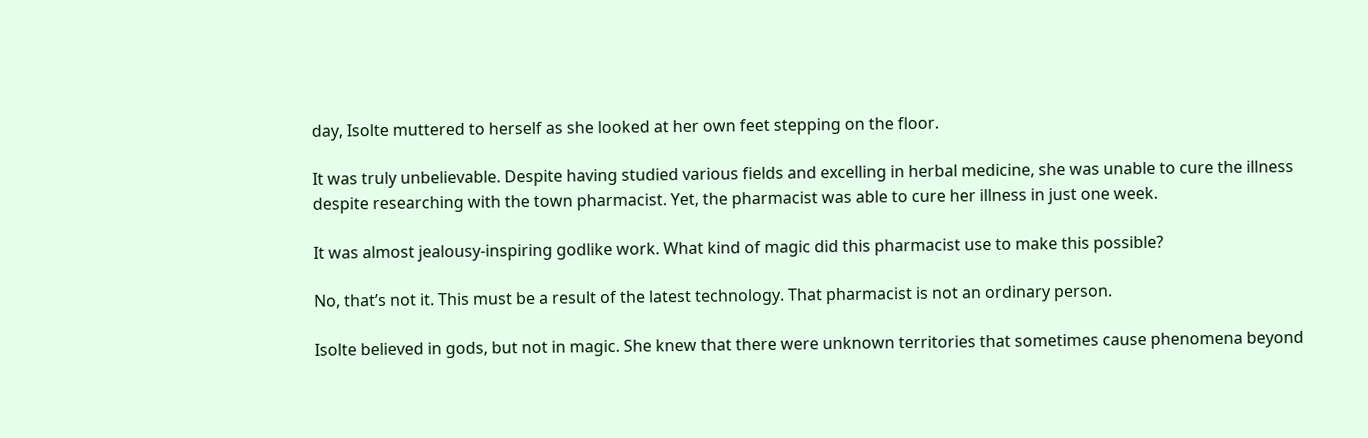day, Isolte muttered to herself as she looked at her own feet stepping on the floor.

It was truly unbelievable. Despite having studied various fields and excelling in herbal medicine, she was unable to cure the illness despite researching with the town pharmacist. Yet, the pharmacist was able to cure her illness in just one week.

It was almost jealousy-inspiring godlike work. What kind of magic did this pharmacist use to make this possible?

No, that’s not it. This must be a result of the latest technology. That pharmacist is not an ordinary person.

Isolte believed in gods, but not in magic. She knew that there were unknown territories that sometimes cause phenomena beyond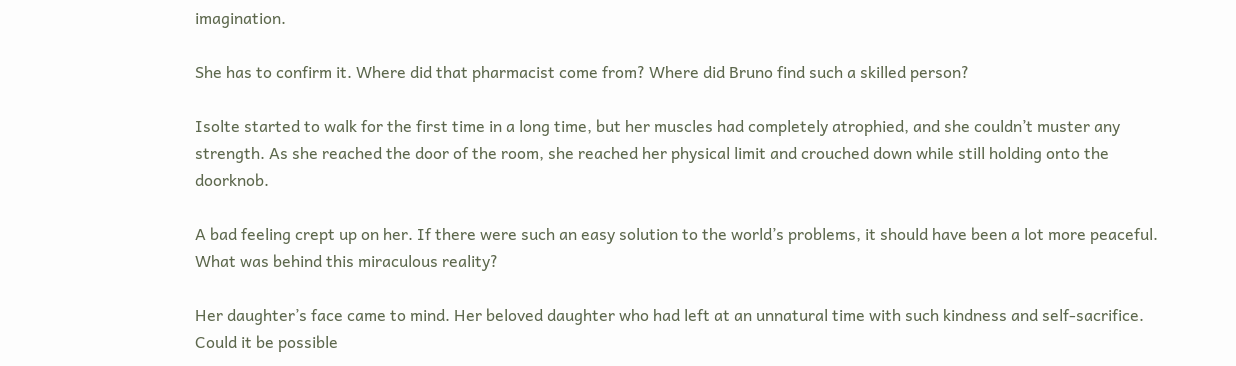imagination.

She has to confirm it. Where did that pharmacist come from? Where did Bruno find such a skilled person?

Isolte started to walk for the first time in a long time, but her muscles had completely atrophied, and she couldn’t muster any strength. As she reached the door of the room, she reached her physical limit and crouched down while still holding onto the doorknob.

A bad feeling crept up on her. If there were such an easy solution to the world’s problems, it should have been a lot more peaceful. What was behind this miraculous reality?

Her daughter’s face came to mind. Her beloved daughter who had left at an unnatural time with such kindness and self-sacrifice. Could it be possible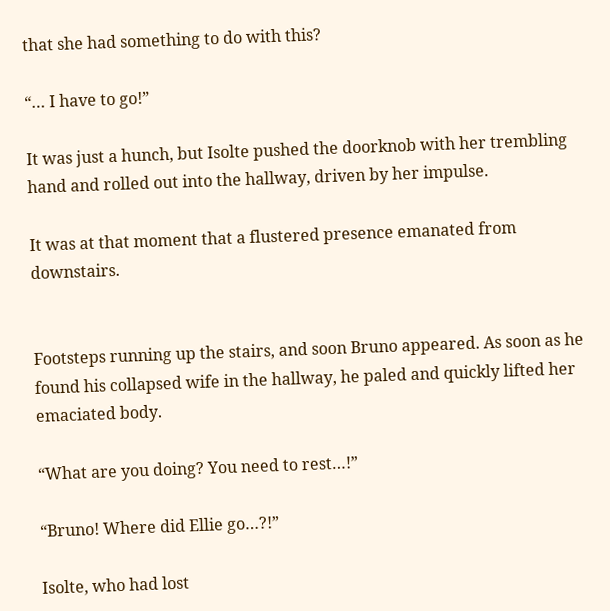that she had something to do with this?

“… I have to go!”

It was just a hunch, but Isolte pushed the doorknob with her trembling hand and rolled out into the hallway, driven by her impulse.

It was at that moment that a flustered presence emanated from downstairs.


Footsteps running up the stairs, and soon Bruno appeared. As soon as he found his collapsed wife in the hallway, he paled and quickly lifted her emaciated body.

“What are you doing? You need to rest…!”

“Bruno! Where did Ellie go…?!”

Isolte, who had lost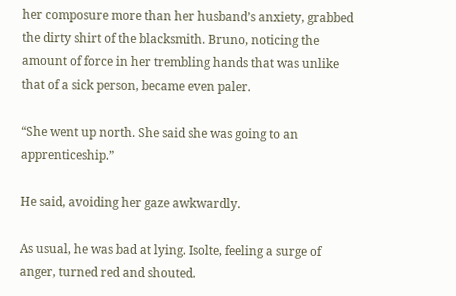her composure more than her husband’s anxiety, grabbed the dirty shirt of the blacksmith. Bruno, noticing the amount of force in her trembling hands that was unlike that of a sick person, became even paler.

“She went up north. She said she was going to an apprenticeship.”

He said, avoiding her gaze awkwardly.

As usual, he was bad at lying. Isolte, feeling a surge of anger, turned red and shouted.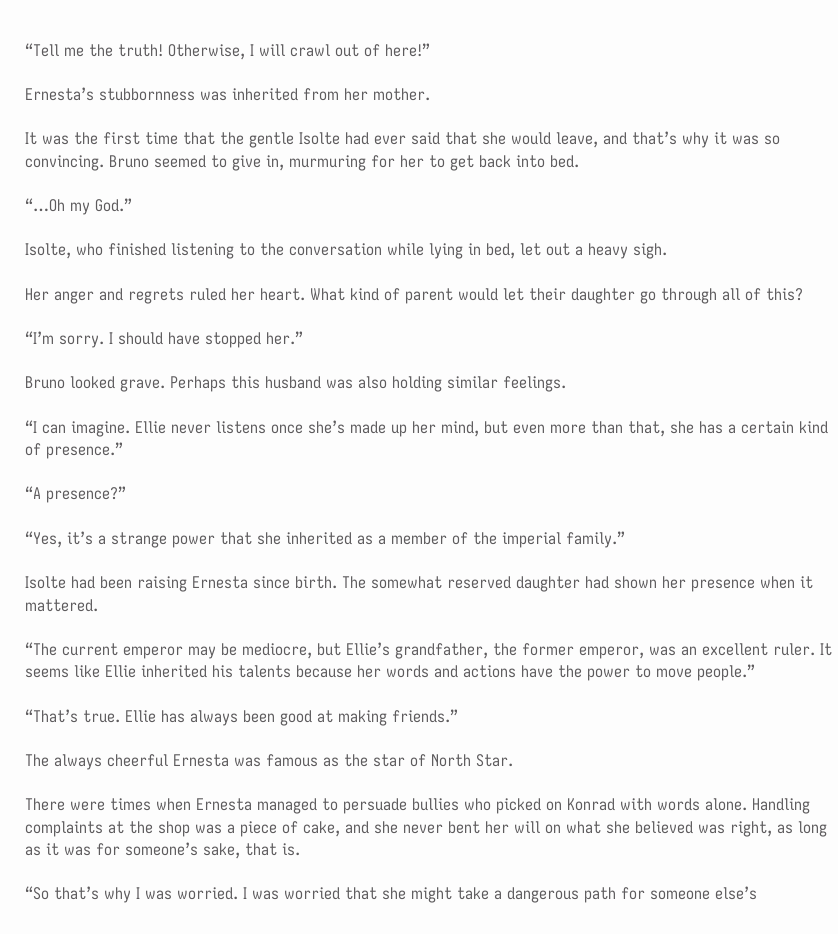“Tell me the truth! Otherwise, I will crawl out of here!”

Ernesta’s stubbornness was inherited from her mother.

It was the first time that the gentle Isolte had ever said that she would leave, and that’s why it was so convincing. Bruno seemed to give in, murmuring for her to get back into bed.

“…Oh my God.”

Isolte, who finished listening to the conversation while lying in bed, let out a heavy sigh.

Her anger and regrets ruled her heart. What kind of parent would let their daughter go through all of this?

“I’m sorry. I should have stopped her.”

Bruno looked grave. Perhaps this husband was also holding similar feelings.

“I can imagine. Ellie never listens once she’s made up her mind, but even more than that, she has a certain kind of presence.”

“A presence?”

“Yes, it’s a strange power that she inherited as a member of the imperial family.”

Isolte had been raising Ernesta since birth. The somewhat reserved daughter had shown her presence when it mattered.

“The current emperor may be mediocre, but Ellie’s grandfather, the former emperor, was an excellent ruler. It seems like Ellie inherited his talents because her words and actions have the power to move people.”

“That’s true. Ellie has always been good at making friends.”

The always cheerful Ernesta was famous as the star of North Star.

There were times when Ernesta managed to persuade bullies who picked on Konrad with words alone. Handling complaints at the shop was a piece of cake, and she never bent her will on what she believed was right, as long as it was for someone’s sake, that is.

“So that’s why I was worried. I was worried that she might take a dangerous path for someone else’s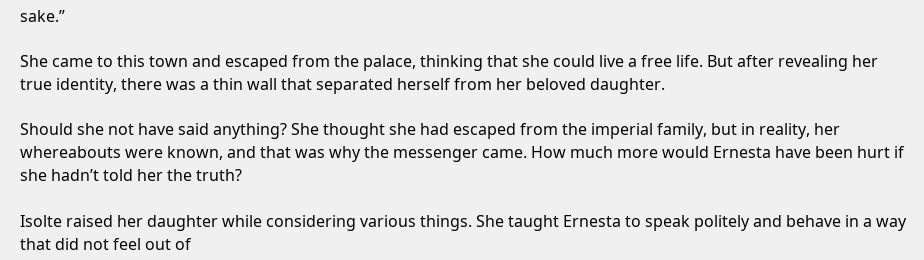sake.”

She came to this town and escaped from the palace, thinking that she could live a free life. But after revealing her true identity, there was a thin wall that separated herself from her beloved daughter.

Should she not have said anything? She thought she had escaped from the imperial family, but in reality, her whereabouts were known, and that was why the messenger came. How much more would Ernesta have been hurt if she hadn’t told her the truth?

Isolte raised her daughter while considering various things. She taught Ernesta to speak politely and behave in a way that did not feel out of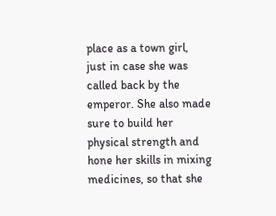place as a town girl, just in case she was called back by the emperor. She also made sure to build her physical strength and hone her skills in mixing medicines, so that she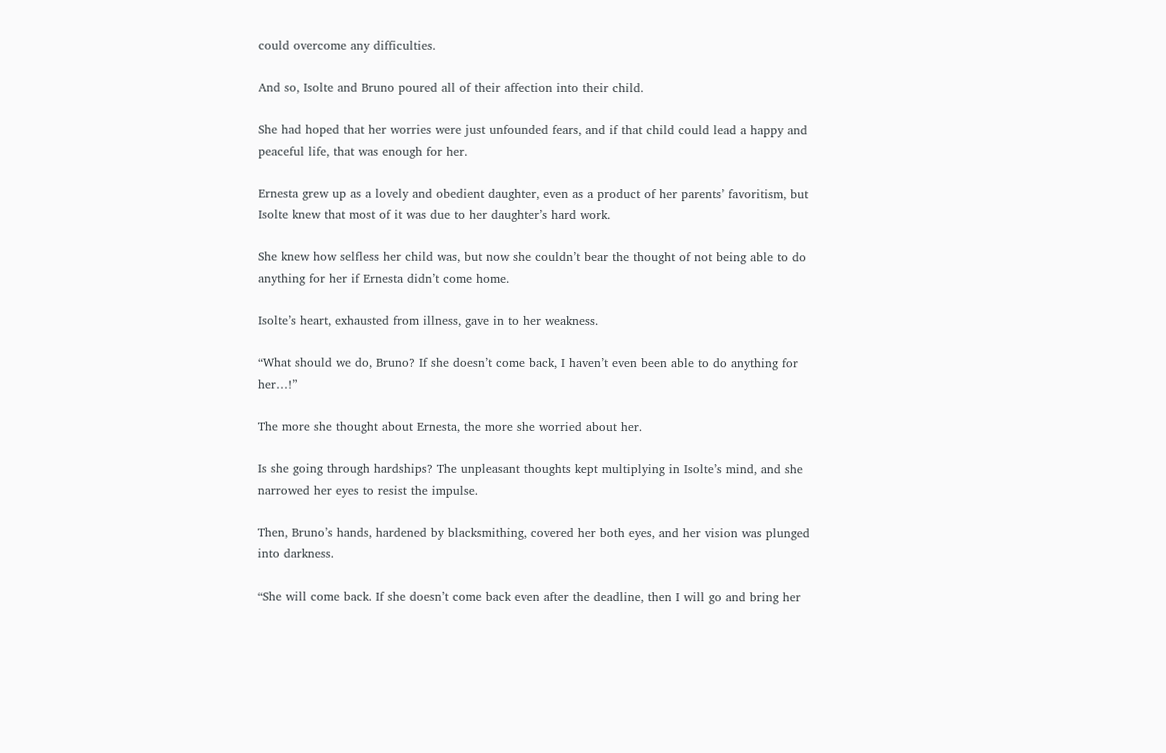could overcome any difficulties.

And so, Isolte and Bruno poured all of their affection into their child.

She had hoped that her worries were just unfounded fears, and if that child could lead a happy and peaceful life, that was enough for her.

Ernesta grew up as a lovely and obedient daughter, even as a product of her parents’ favoritism, but Isolte knew that most of it was due to her daughter’s hard work.

She knew how selfless her child was, but now she couldn’t bear the thought of not being able to do anything for her if Ernesta didn’t come home.

Isolte’s heart, exhausted from illness, gave in to her weakness.

“What should we do, Bruno? If she doesn’t come back, I haven’t even been able to do anything for her…!”

The more she thought about Ernesta, the more she worried about her.

Is she going through hardships? The unpleasant thoughts kept multiplying in Isolte’s mind, and she narrowed her eyes to resist the impulse.

Then, Bruno’s hands, hardened by blacksmithing, covered her both eyes, and her vision was plunged into darkness.

“She will come back. If she doesn’t come back even after the deadline, then I will go and bring her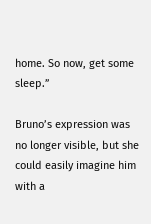home. So now, get some sleep.”

Bruno’s expression was no longer visible, but she could easily imagine him with a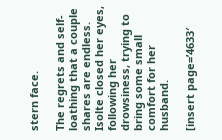stern face.

The regrets and self-loathing that a couple shares are endless. Isolte closed her eyes, following her drowsiness, trying to bring some small comfort for her husband.

[insert page=’4633′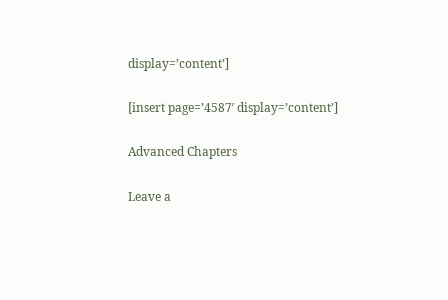display=’content’]

[insert page=’4587′ display=’content’]

Advanced Chapters

Leave a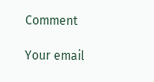Comment

Your email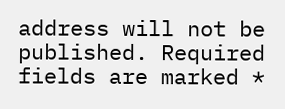address will not be published. Required fields are marked *